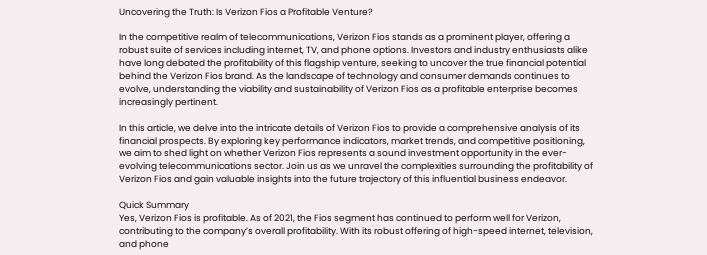Uncovering the Truth: Is Verizon Fios a Profitable Venture?

In the competitive realm of telecommunications, Verizon Fios stands as a prominent player, offering a robust suite of services including internet, TV, and phone options. Investors and industry enthusiasts alike have long debated the profitability of this flagship venture, seeking to uncover the true financial potential behind the Verizon Fios brand. As the landscape of technology and consumer demands continues to evolve, understanding the viability and sustainability of Verizon Fios as a profitable enterprise becomes increasingly pertinent.

In this article, we delve into the intricate details of Verizon Fios to provide a comprehensive analysis of its financial prospects. By exploring key performance indicators, market trends, and competitive positioning, we aim to shed light on whether Verizon Fios represents a sound investment opportunity in the ever-evolving telecommunications sector. Join us as we unravel the complexities surrounding the profitability of Verizon Fios and gain valuable insights into the future trajectory of this influential business endeavor.

Quick Summary
Yes, Verizon Fios is profitable. As of 2021, the Fios segment has continued to perform well for Verizon, contributing to the company’s overall profitability. With its robust offering of high-speed internet, television, and phone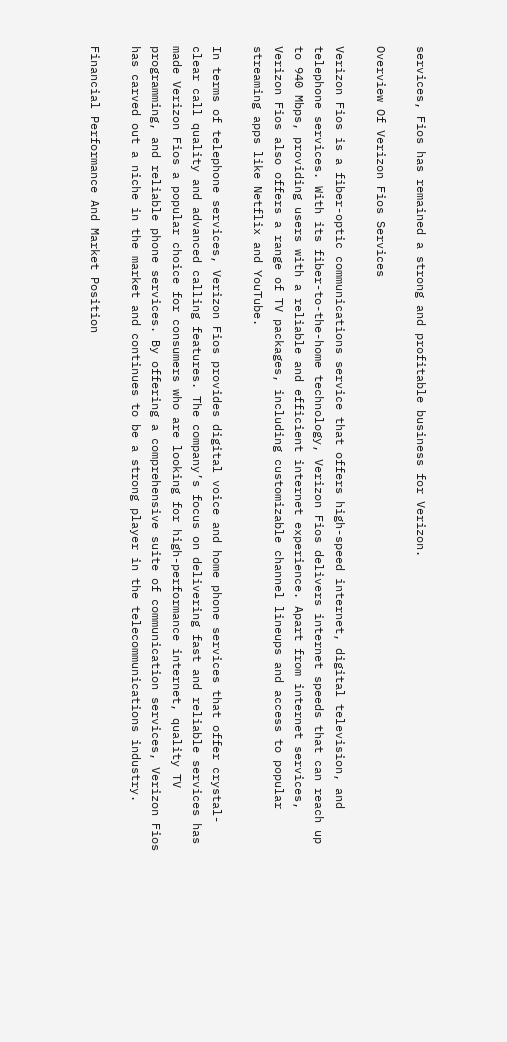services, Fios has remained a strong and profitable business for Verizon.

Overview Of Verizon Fios Services

Verizon Fios is a fiber-optic communications service that offers high-speed internet, digital television, and telephone services. With its fiber-to-the-home technology, Verizon Fios delivers internet speeds that can reach up to 940 Mbps, providing users with a reliable and efficient internet experience. Apart from internet services, Verizon Fios also offers a range of TV packages, including customizable channel lineups and access to popular streaming apps like Netflix and YouTube.

In terms of telephone services, Verizon Fios provides digital voice and home phone services that offer crystal-clear call quality and advanced calling features. The company’s focus on delivering fast and reliable services has made Verizon Fios a popular choice for consumers who are looking for high-performance internet, quality TV programming, and reliable phone services. By offering a comprehensive suite of communication services, Verizon Fios has carved out a niche in the market and continues to be a strong player in the telecommunications industry.

Financial Performance And Market Position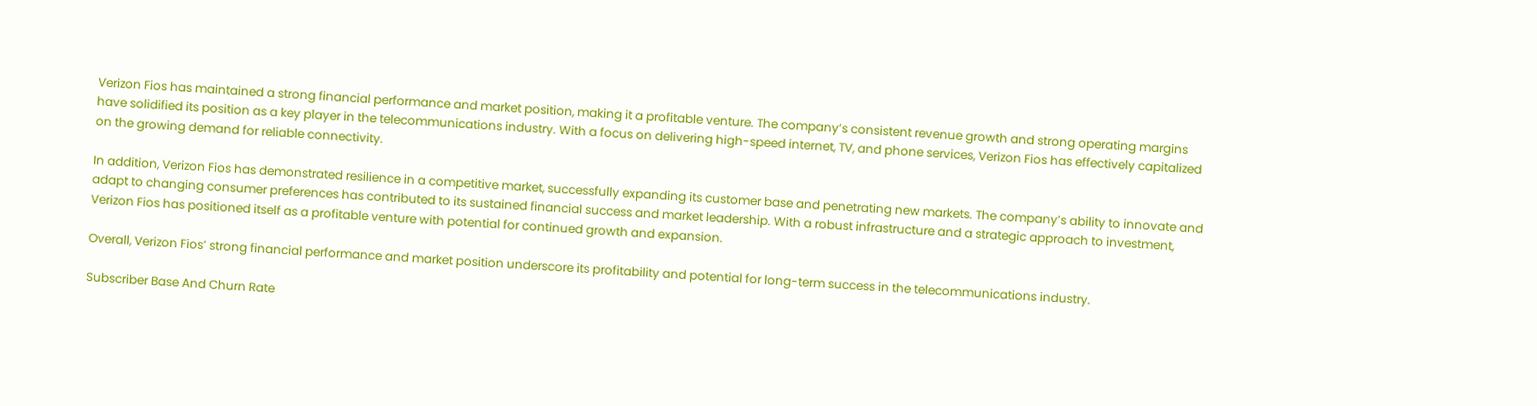Verizon Fios has maintained a strong financial performance and market position, making it a profitable venture. The company’s consistent revenue growth and strong operating margins have solidified its position as a key player in the telecommunications industry. With a focus on delivering high-speed internet, TV, and phone services, Verizon Fios has effectively capitalized on the growing demand for reliable connectivity.

In addition, Verizon Fios has demonstrated resilience in a competitive market, successfully expanding its customer base and penetrating new markets. The company’s ability to innovate and adapt to changing consumer preferences has contributed to its sustained financial success and market leadership. With a robust infrastructure and a strategic approach to investment, Verizon Fios has positioned itself as a profitable venture with potential for continued growth and expansion.

Overall, Verizon Fios’ strong financial performance and market position underscore its profitability and potential for long-term success in the telecommunications industry.

Subscriber Base And Churn Rate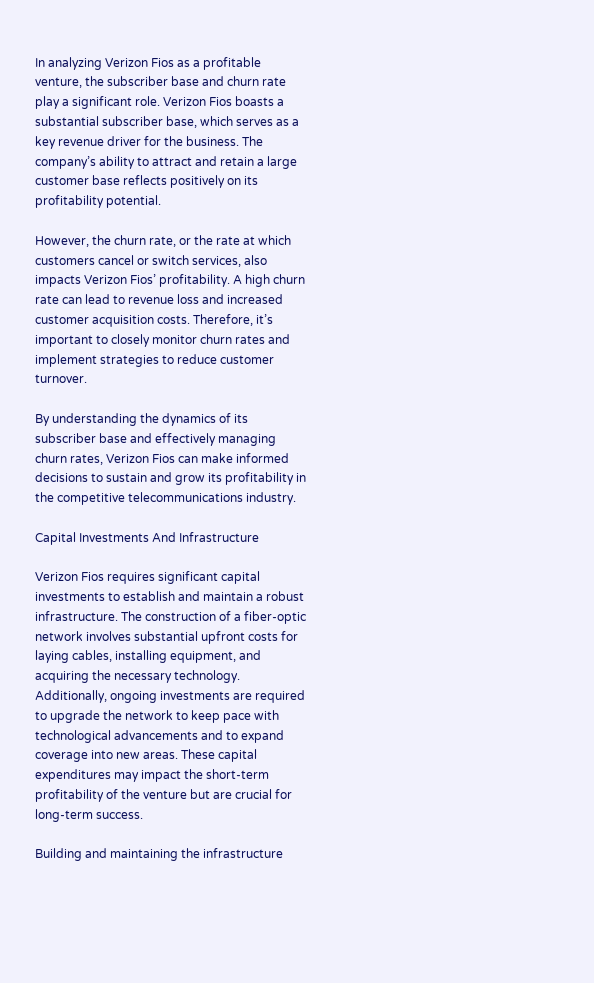In analyzing Verizon Fios as a profitable venture, the subscriber base and churn rate play a significant role. Verizon Fios boasts a substantial subscriber base, which serves as a key revenue driver for the business. The company’s ability to attract and retain a large customer base reflects positively on its profitability potential.

However, the churn rate, or the rate at which customers cancel or switch services, also impacts Verizon Fios’ profitability. A high churn rate can lead to revenue loss and increased customer acquisition costs. Therefore, it’s important to closely monitor churn rates and implement strategies to reduce customer turnover.

By understanding the dynamics of its subscriber base and effectively managing churn rates, Verizon Fios can make informed decisions to sustain and grow its profitability in the competitive telecommunications industry.

Capital Investments And Infrastructure

Verizon Fios requires significant capital investments to establish and maintain a robust infrastructure. The construction of a fiber-optic network involves substantial upfront costs for laying cables, installing equipment, and acquiring the necessary technology. Additionally, ongoing investments are required to upgrade the network to keep pace with technological advancements and to expand coverage into new areas. These capital expenditures may impact the short-term profitability of the venture but are crucial for long-term success.

Building and maintaining the infrastructure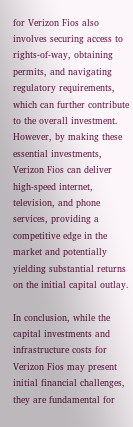for Verizon Fios also involves securing access to rights-of-way, obtaining permits, and navigating regulatory requirements, which can further contribute to the overall investment. However, by making these essential investments, Verizon Fios can deliver high-speed internet, television, and phone services, providing a competitive edge in the market and potentially yielding substantial returns on the initial capital outlay.

In conclusion, while the capital investments and infrastructure costs for Verizon Fios may present initial financial challenges, they are fundamental for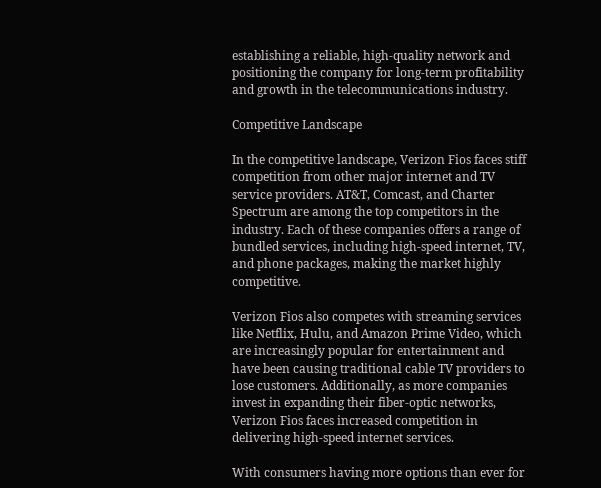establishing a reliable, high-quality network and positioning the company for long-term profitability and growth in the telecommunications industry.

Competitive Landscape

In the competitive landscape, Verizon Fios faces stiff competition from other major internet and TV service providers. AT&T, Comcast, and Charter Spectrum are among the top competitors in the industry. Each of these companies offers a range of bundled services, including high-speed internet, TV, and phone packages, making the market highly competitive.

Verizon Fios also competes with streaming services like Netflix, Hulu, and Amazon Prime Video, which are increasingly popular for entertainment and have been causing traditional cable TV providers to lose customers. Additionally, as more companies invest in expanding their fiber-optic networks, Verizon Fios faces increased competition in delivering high-speed internet services.

With consumers having more options than ever for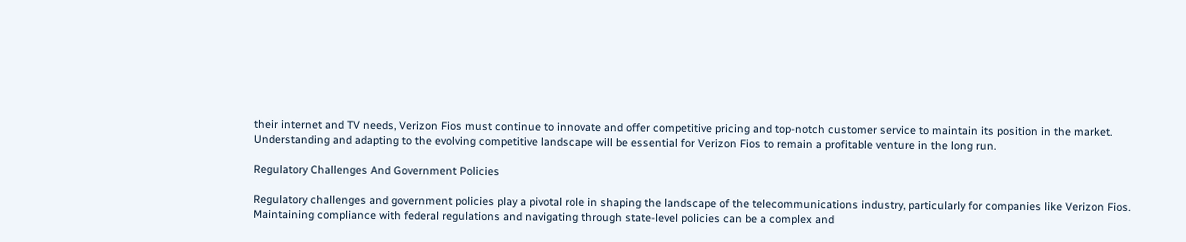their internet and TV needs, Verizon Fios must continue to innovate and offer competitive pricing and top-notch customer service to maintain its position in the market. Understanding and adapting to the evolving competitive landscape will be essential for Verizon Fios to remain a profitable venture in the long run.

Regulatory Challenges And Government Policies

Regulatory challenges and government policies play a pivotal role in shaping the landscape of the telecommunications industry, particularly for companies like Verizon Fios. Maintaining compliance with federal regulations and navigating through state-level policies can be a complex and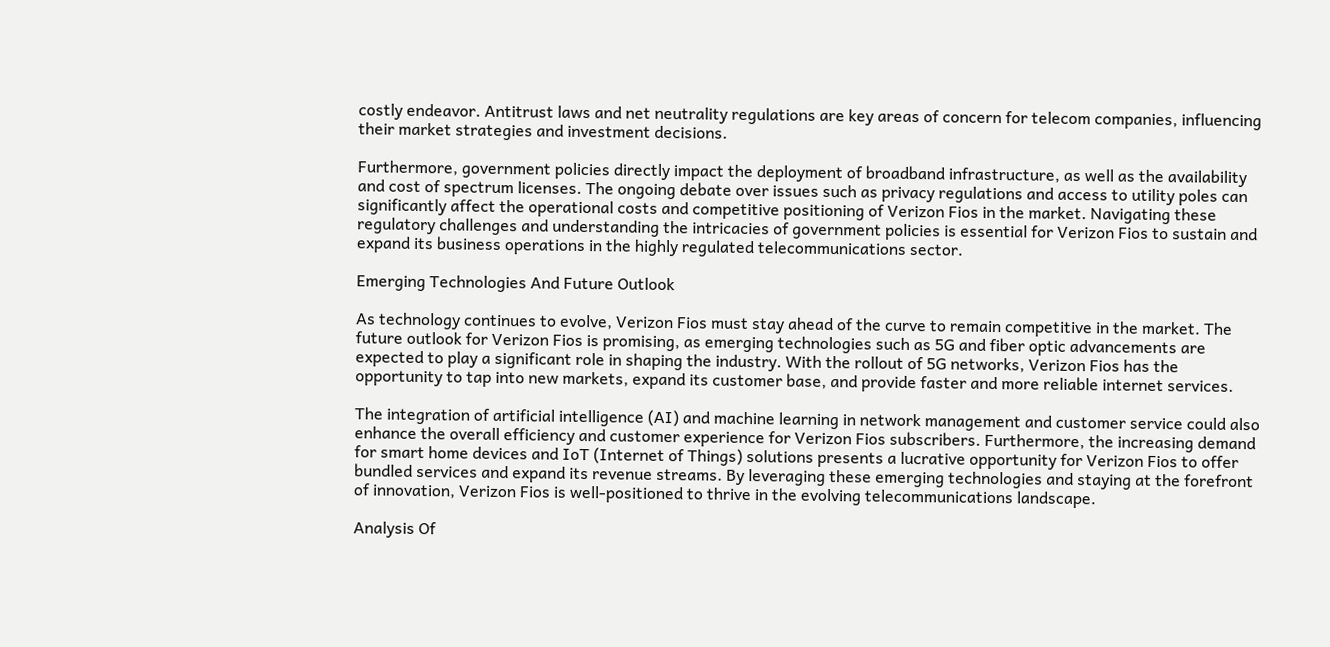costly endeavor. Antitrust laws and net neutrality regulations are key areas of concern for telecom companies, influencing their market strategies and investment decisions.

Furthermore, government policies directly impact the deployment of broadband infrastructure, as well as the availability and cost of spectrum licenses. The ongoing debate over issues such as privacy regulations and access to utility poles can significantly affect the operational costs and competitive positioning of Verizon Fios in the market. Navigating these regulatory challenges and understanding the intricacies of government policies is essential for Verizon Fios to sustain and expand its business operations in the highly regulated telecommunications sector.

Emerging Technologies And Future Outlook

As technology continues to evolve, Verizon Fios must stay ahead of the curve to remain competitive in the market. The future outlook for Verizon Fios is promising, as emerging technologies such as 5G and fiber optic advancements are expected to play a significant role in shaping the industry. With the rollout of 5G networks, Verizon Fios has the opportunity to tap into new markets, expand its customer base, and provide faster and more reliable internet services.

The integration of artificial intelligence (AI) and machine learning in network management and customer service could also enhance the overall efficiency and customer experience for Verizon Fios subscribers. Furthermore, the increasing demand for smart home devices and IoT (Internet of Things) solutions presents a lucrative opportunity for Verizon Fios to offer bundled services and expand its revenue streams. By leveraging these emerging technologies and staying at the forefront of innovation, Verizon Fios is well-positioned to thrive in the evolving telecommunications landscape.

Analysis Of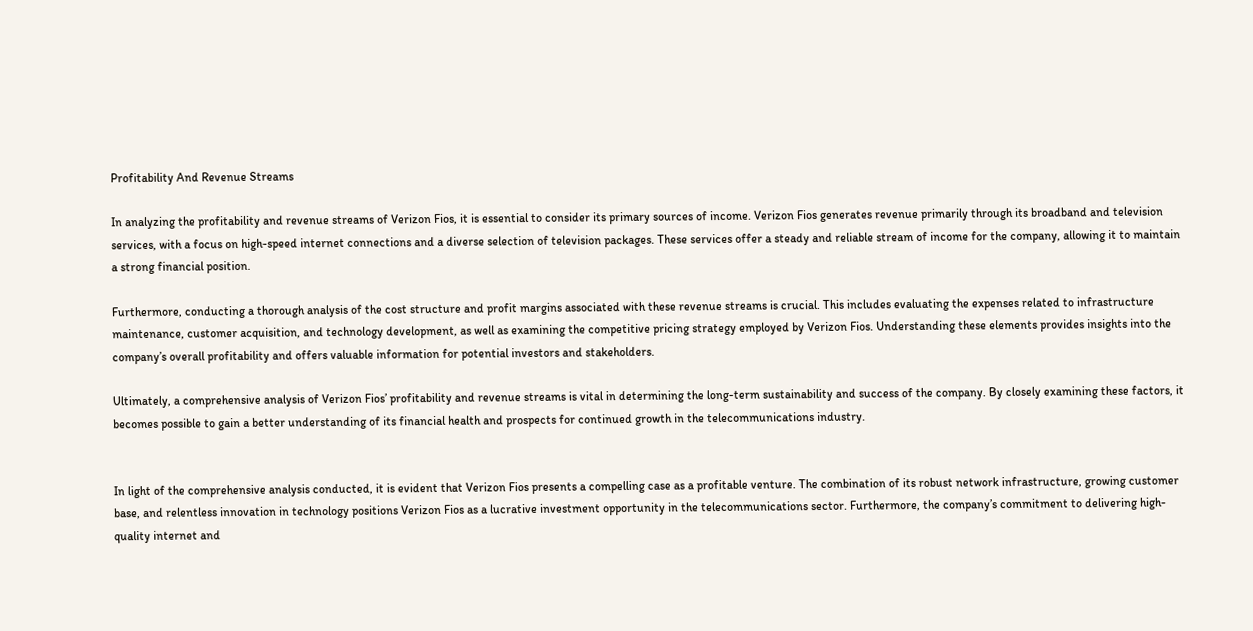Profitability And Revenue Streams

In analyzing the profitability and revenue streams of Verizon Fios, it is essential to consider its primary sources of income. Verizon Fios generates revenue primarily through its broadband and television services, with a focus on high-speed internet connections and a diverse selection of television packages. These services offer a steady and reliable stream of income for the company, allowing it to maintain a strong financial position.

Furthermore, conducting a thorough analysis of the cost structure and profit margins associated with these revenue streams is crucial. This includes evaluating the expenses related to infrastructure maintenance, customer acquisition, and technology development, as well as examining the competitive pricing strategy employed by Verizon Fios. Understanding these elements provides insights into the company’s overall profitability and offers valuable information for potential investors and stakeholders.

Ultimately, a comprehensive analysis of Verizon Fios’ profitability and revenue streams is vital in determining the long-term sustainability and success of the company. By closely examining these factors, it becomes possible to gain a better understanding of its financial health and prospects for continued growth in the telecommunications industry.


In light of the comprehensive analysis conducted, it is evident that Verizon Fios presents a compelling case as a profitable venture. The combination of its robust network infrastructure, growing customer base, and relentless innovation in technology positions Verizon Fios as a lucrative investment opportunity in the telecommunications sector. Furthermore, the company’s commitment to delivering high-quality internet and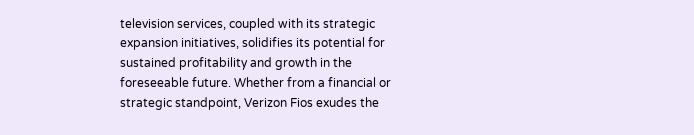television services, coupled with its strategic expansion initiatives, solidifies its potential for sustained profitability and growth in the foreseeable future. Whether from a financial or strategic standpoint, Verizon Fios exudes the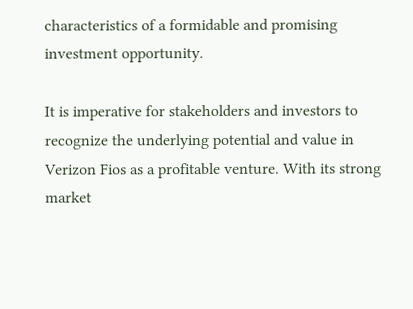characteristics of a formidable and promising investment opportunity.

It is imperative for stakeholders and investors to recognize the underlying potential and value in Verizon Fios as a profitable venture. With its strong market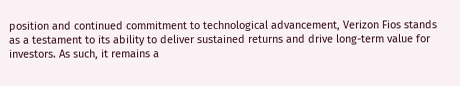position and continued commitment to technological advancement, Verizon Fios stands as a testament to its ability to deliver sustained returns and drive long-term value for investors. As such, it remains a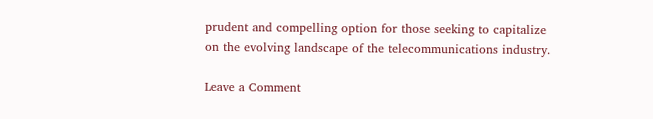prudent and compelling option for those seeking to capitalize on the evolving landscape of the telecommunications industry.

Leave a Comment